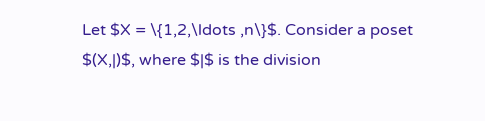Let $X = \{1,2,\ldots ,n\}$. Consider a poset $(X,|)$, where $|$ is the division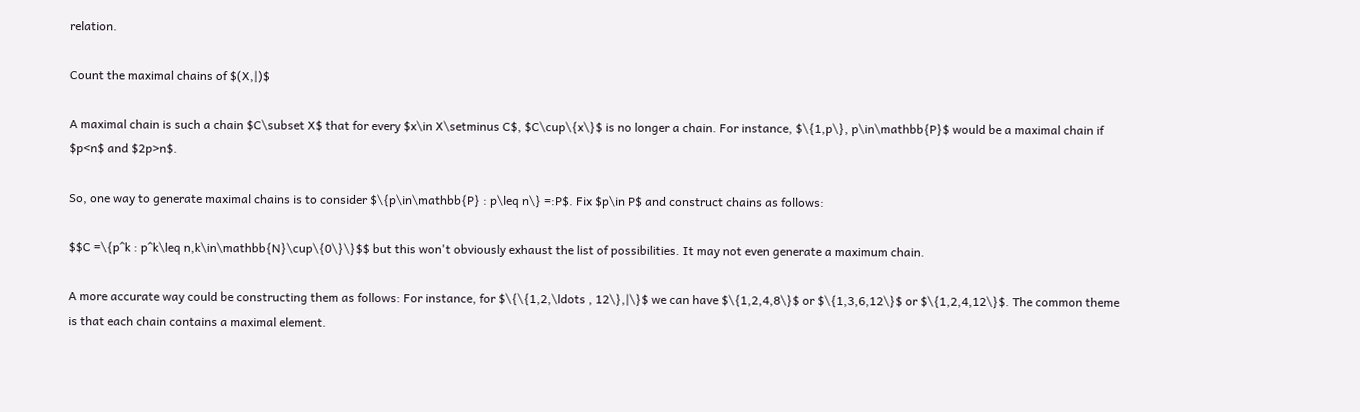relation.

Count the maximal chains of $(X,|)$

A maximal chain is such a chain $C\subset X$ that for every $x\in X\setminus C$, $C\cup\{x\}$ is no longer a chain. For instance, $\{1,p\}, p\in\mathbb{P}$ would be a maximal chain if $p<n$ and $2p>n$.

So, one way to generate maximal chains is to consider $\{p\in\mathbb{P} : p\leq n\} =:P$. Fix $p\in P$ and construct chains as follows:

$$C =\{p^k : p^k\leq n,k\in\mathbb{N}\cup\{0\}\}$$ but this won't obviously exhaust the list of possibilities. It may not even generate a maximum chain.

A more accurate way could be constructing them as follows: For instance, for $\{\{1,2,\ldots , 12\},|\}$ we can have $\{1,2,4,8\}$ or $\{1,3,6,12\}$ or $\{1,2,4,12\}$. The common theme is that each chain contains a maximal element.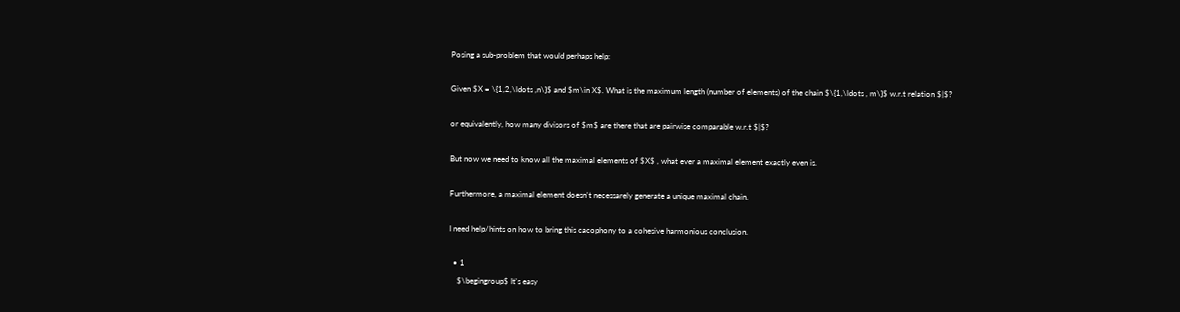Posing a sub-problem that would perhaps help:

Given $X = \{1,2,\ldots ,n\}$ and $m\in X$. What is the maximum length (number of elements) of the chain $\{1,\ldots , m\}$ w.r.t relation $|$?

or equivalently, how many divisors of $m$ are there that are pairwise comparable w.r.t $|$?

But now we need to know all the maximal elements of $X$ , what ever a maximal element exactly even is.

Furthermore, a maximal element doesn't necessarely generate a unique maximal chain.

I need help/hints on how to bring this cacophony to a cohesive harmonious conclusion.

  • 1
    $\begingroup$ It's easy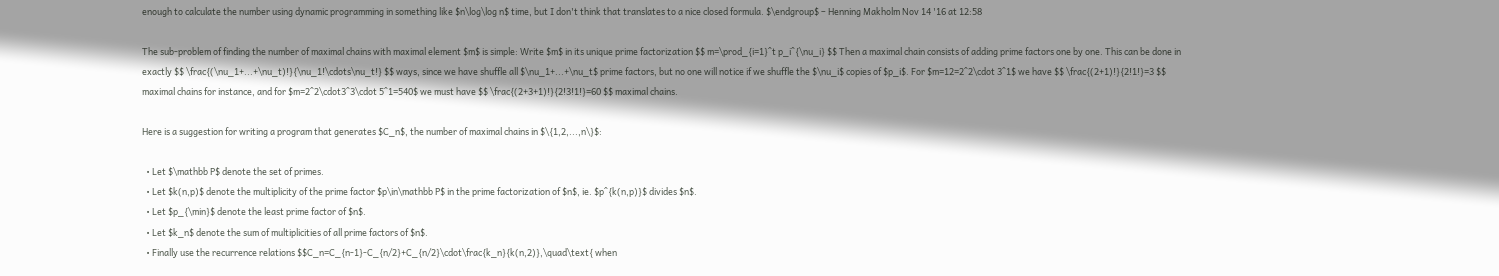enough to calculate the number using dynamic programming in something like $n\log\log n$ time, but I don't think that translates to a nice closed formula. $\endgroup$ – Henning Makholm Nov 14 '16 at 12:58

The sub-problem of finding the number of maximal chains with maximal element $m$ is simple: Write $m$ in its unique prime factorization $$ m=\prod_{i=1}^t p_i^{\nu_i} $$ Then a maximal chain consists of adding prime factors one by one. This can be done in exactly $$ \frac{(\nu_1+...+\nu_t)!}{\nu_1!\cdots\nu_t!} $$ ways, since we have shuffle all $\nu_1+...+\nu_t$ prime factors, but no one will notice if we shuffle the $\nu_i$ copies of $p_i$. For $m=12=2^2\cdot 3^1$ we have $$ \frac{(2+1)!}{2!1!}=3 $$ maximal chains for instance, and for $m=2^2\cdot3^3\cdot 5^1=540$ we must have $$ \frac{(2+3+1)!}{2!3!1!}=60 $$ maximal chains.

Here is a suggestion for writing a program that generates $C_n$, the number of maximal chains in $\{1,2,...,n\}$:

  • Let $\mathbb P$ denote the set of primes.
  • Let $k(n,p)$ denote the multiplicity of the prime factor $p\in\mathbb P$ in the prime factorization of $n$, ie. $p^{k(n,p)}$ divides $n$.
  • Let $p_{\min}$ denote the least prime factor of $n$.
  • Let $k_n$ denote the sum of multiplicities of all prime factors of $n$.
  • Finally use the recurrence relations $$C_n=C_{n-1}-C_{n/2}+C_{n/2}\cdot\frac{k_n}{k(n,2)},\quad\text{ when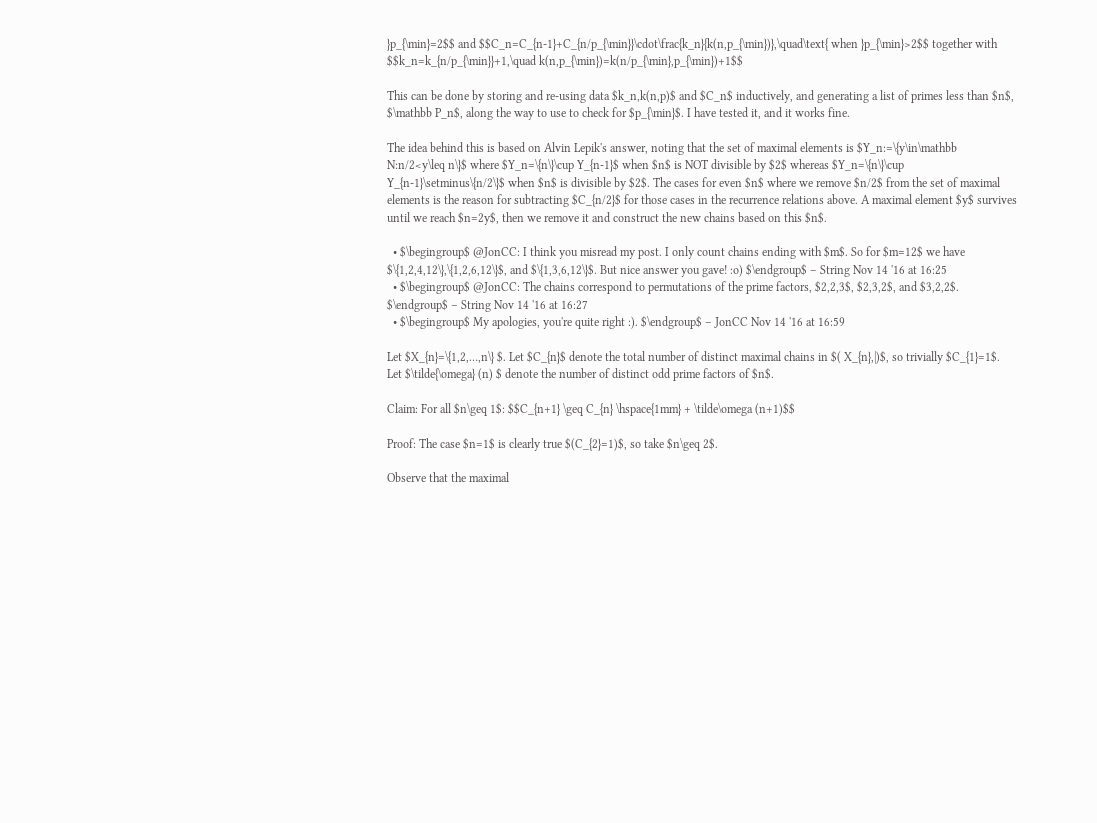}p_{\min}=2$$ and $$C_n=C_{n-1}+C_{n/p_{\min}}\cdot\frac{k_n}{k(n,p_{\min})},\quad\text{ when }p_{\min}>2$$ together with $$k_n=k_{n/p_{\min}}+1,\quad k(n,p_{\min})=k(n/p_{\min},p_{\min})+1$$

This can be done by storing and re-using data $k_n,k(n,p)$ and $C_n$ inductively, and generating a list of primes less than $n$, $\mathbb P_n$, along the way to use to check for $p_{\min}$. I have tested it, and it works fine.

The idea behind this is based on Alvin Lepik's answer, noting that the set of maximal elements is $Y_n:=\{y\in\mathbb N:n/2<y\leq n\}$ where $Y_n=\{n\}\cup Y_{n-1}$ when $n$ is NOT divisible by $2$ whereas $Y_n=\{n\}\cup Y_{n-1}\setminus\{n/2\}$ when $n$ is divisible by $2$. The cases for even $n$ where we remove $n/2$ from the set of maximal elements is the reason for subtracting $C_{n/2}$ for those cases in the recurrence relations above. A maximal element $y$ survives until we reach $n=2y$, then we remove it and construct the new chains based on this $n$.

  • $\begingroup$ @JonCC: I think you misread my post. I only count chains ending with $m$. So for $m=12$ we have $\{1,2,4,12\},\{1,2,6,12\}$, and $\{1,3,6,12\}$. But nice answer you gave! :o) $\endgroup$ – String Nov 14 '16 at 16:25
  • $\begingroup$ @JonCC: The chains correspond to permutations of the prime factors, $2,2,3$, $2,3,2$, and $3,2,2$. $\endgroup$ – String Nov 14 '16 at 16:27
  • $\begingroup$ My apologies, you're quite right :). $\endgroup$ – JonCC Nov 14 '16 at 16:59

Let $X_{n}=\{1,2,…,n\} $. Let $C_{n}$ denote the total number of distinct maximal chains in $( X_{n},|)$, so trivially $C_{1}=1$. Let $\tilde{\omega} (n) $ denote the number of distinct odd prime factors of $n$.

Claim: For all $n\geq 1$: $$C_{n+1} \geq C_{n} \hspace{1mm} + \tilde\omega (n+1)$$

Proof: The case $n=1$ is clearly true $(C_{2}=1)$, so take $n\geq 2$.

Observe that the maximal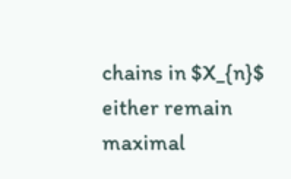chains in $X_{n}$ either remain maximal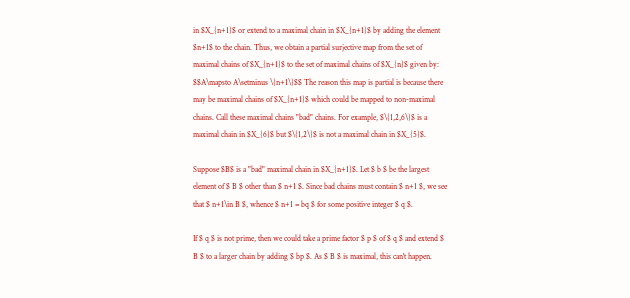in $X_{n+1}$ or extend to a maximal chain in $X_{n+1}$ by adding the element $n+1$ to the chain. Thus, we obtain a partial surjective map from the set of maximal chains of $X_{n+1}$ to the set of maximal chains of $X_{n}$ given by: $$A\mapsto A\setminus \{n+1\}$$ The reason this map is partial is because there may be maximal chains of $X_{n+1}$ which could be mapped to non-maximal chains. Call these maximal chains "bad" chains. For example, $\{1,2,6\}$ is a maximal chain in $X_{6}$ but $\{1,2\}$ is not a maximal chain in $X_{5}$.

Suppose $B$ is a "bad" maximal chain in $X_{n+1}$. Let $ b $ be the largest element of $ B $ other than $ n+1 $. Since bad chains must contain $ n+1 $, we see that $ n+1\in B $, whence $ n+1 = bq $ for some positive integer $ q $.

If $ q $ is not prime, then we could take a prime factor $ p $ of $ q $ and extend $ B $ to a larger chain by adding $ bp $. As $ B $ is maximal, this can't happen.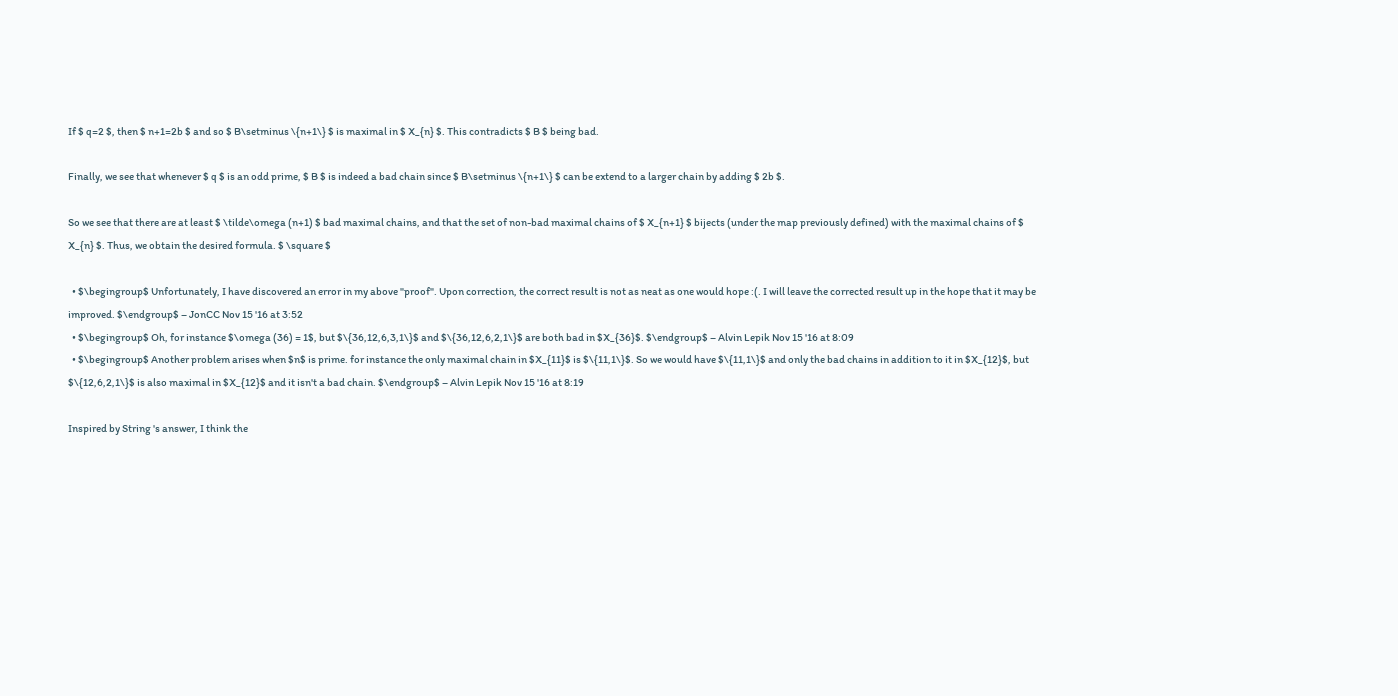If $ q=2 $, then $ n+1=2b $ and so $ B\setminus \{n+1\} $ is maximal in $ X_{n} $. This contradicts $ B $ being bad.

Finally, we see that whenever $ q $ is an odd prime, $ B $ is indeed a bad chain since $ B\setminus \{n+1\} $ can be extend to a larger chain by adding $ 2b $.

So we see that there are at least $ \tilde\omega (n+1) $ bad maximal chains, and that the set of non-bad maximal chains of $ X_{n+1} $ bijects (under the map previously defined) with the maximal chains of $ X_{n} $. Thus, we obtain the desired formula. $ \square $

  • $\begingroup$ Unfortunately, I have discovered an error in my above "proof". Upon correction, the correct result is not as neat as one would hope :(. I will leave the corrected result up in the hope that it may be improved. $\endgroup$ – JonCC Nov 15 '16 at 3:52
  • $\begingroup$ Oh, for instance $\omega (36) = 1$, but $\{36,12,6,3,1\}$ and $\{36,12,6,2,1\}$ are both bad in $X_{36}$. $\endgroup$ – Alvin Lepik Nov 15 '16 at 8:09
  • $\begingroup$ Another problem arises when $n$ is prime. for instance the only maximal chain in $X_{11}$ is $\{11,1\}$. So we would have $\{11,1\}$ and only the bad chains in addition to it in $X_{12}$, but $\{12,6,2,1\}$ is also maximal in $X_{12}$ and it isn't a bad chain. $\endgroup$ – Alvin Lepik Nov 15 '16 at 8:19

Inspired by String 's answer, I think the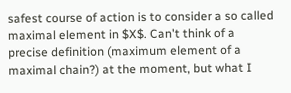safest course of action is to consider a so called maximal element in $X$. Can't think of a precise definition (maximum element of a maximal chain?) at the moment, but what I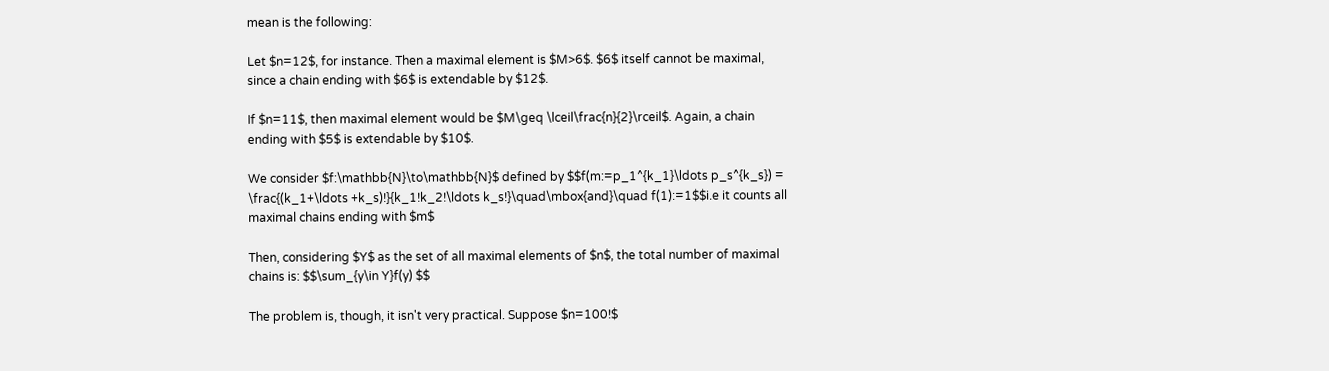mean is the following:

Let $n=12$, for instance. Then a maximal element is $M>6$. $6$ itself cannot be maximal, since a chain ending with $6$ is extendable by $12$.

If $n=11$, then maximal element would be $M\geq \lceil\frac{n}{2}\rceil$. Again, a chain ending with $5$ is extendable by $10$.

We consider $f:\mathbb{N}\to\mathbb{N}$ defined by $$f(m:=p_1^{k_1}\ldots p_s^{k_s}) = \frac{(k_1+\ldots +k_s)!}{k_1!k_2!\ldots k_s!}\quad\mbox{and}\quad f(1):=1$$i.e it counts all maximal chains ending with $m$

Then, considering $Y$ as the set of all maximal elements of $n$, the total number of maximal chains is: $$\sum_{y\in Y}f(y) $$

The problem is, though, it isn't very practical. Suppose $n=100!$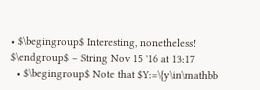• $\begingroup$ Interesting, nonetheless! $\endgroup$ – String Nov 15 '16 at 13:17
  • $\begingroup$ Note that $Y:=\{y\in\mathbb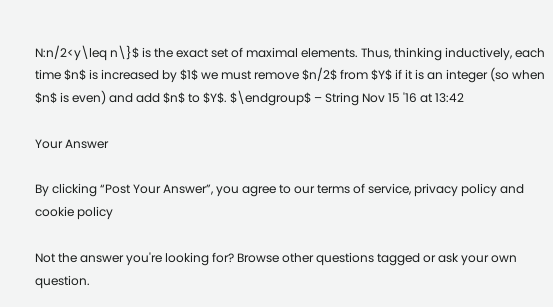N:n/2<y\leq n\}$ is the exact set of maximal elements. Thus, thinking inductively, each time $n$ is increased by $1$ we must remove $n/2$ from $Y$ if it is an integer (so when $n$ is even) and add $n$ to $Y$. $\endgroup$ – String Nov 15 '16 at 13:42

Your Answer

By clicking “Post Your Answer”, you agree to our terms of service, privacy policy and cookie policy

Not the answer you're looking for? Browse other questions tagged or ask your own question.